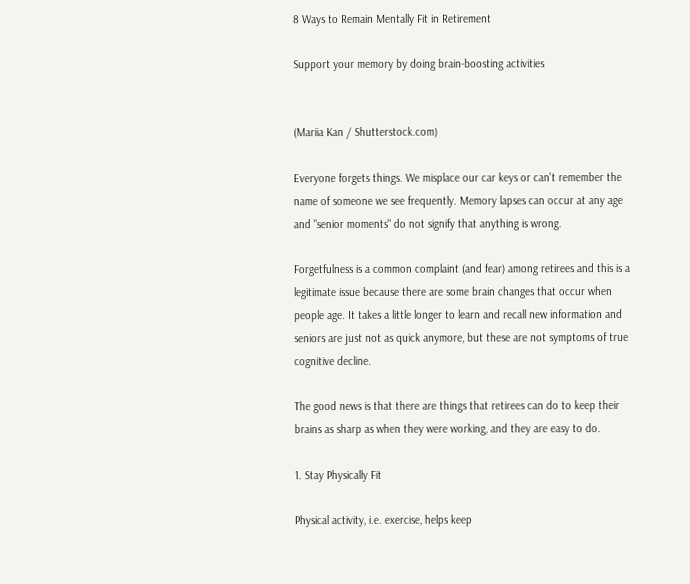8 Ways to Remain Mentally Fit in Retirement

Support your memory by doing brain-boosting activities


(Mariia Kan / Shutterstock.com)

Everyone forgets things. We misplace our car keys or can't remember the name of someone we see frequently. Memory lapses can occur at any age and "senior moments" do not signify that anything is wrong.

Forgetfulness is a common complaint (and fear) among retirees and this is a legitimate issue because there are some brain changes that occur when people age. It takes a little longer to learn and recall new information and seniors are just not as quick anymore, but these are not symptoms of true cognitive decline.

The good news is that there are things that retirees can do to keep their brains as sharp as when they were working, and they are easy to do.

1. Stay Physically Fit

Physical activity, i.e. exercise, helps keep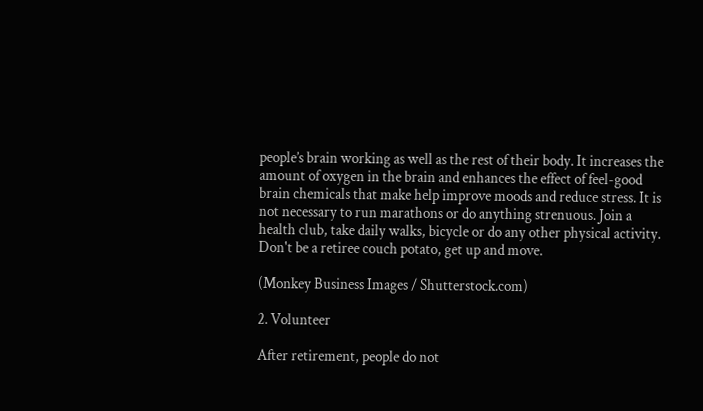people’s brain working as well as the rest of their body. It increases the amount of oxygen in the brain and enhances the effect of feel-good brain chemicals that make help improve moods and reduce stress. It is not necessary to run marathons or do anything strenuous. Join a health club, take daily walks, bicycle or do any other physical activity. Don't be a retiree couch potato, get up and move.

(Monkey Business Images / Shutterstock.com)

2. Volunteer

After retirement, people do not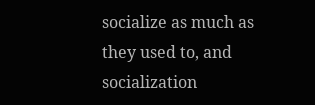socialize as much as they used to, and socialization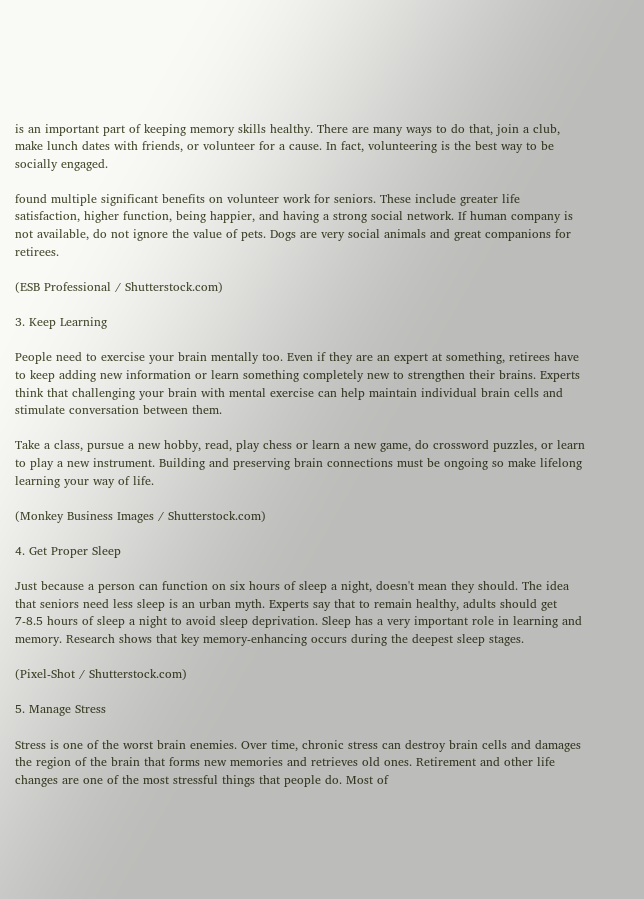is an important part of keeping memory skills healthy. There are many ways to do that, join a club, make lunch dates with friends, or volunteer for a cause. In fact, volunteering is the best way to be socially engaged.

found multiple significant benefits on volunteer work for seniors. These include greater life satisfaction, higher function, being happier, and having a strong social network. If human company is not available, do not ignore the value of pets. Dogs are very social animals and great companions for retirees.

(ESB Professional / Shutterstock.com)

3. Keep Learning

People need to exercise your brain mentally too. Even if they are an expert at something, retirees have to keep adding new information or learn something completely new to strengthen their brains. Experts think that challenging your brain with mental exercise can help maintain individual brain cells and stimulate conversation between them.

Take a class, pursue a new hobby, read, play chess or learn a new game, do crossword puzzles, or learn to play a new instrument. Building and preserving brain connections must be ongoing so make lifelong learning your way of life.

(Monkey Business Images / Shutterstock.com)

4. Get Proper Sleep

Just because a person can function on six hours of sleep a night, doesn't mean they should. The idea that seniors need less sleep is an urban myth. Experts say that to remain healthy, adults should get 7-8.5 hours of sleep a night to avoid sleep deprivation. Sleep has a very important role in learning and memory. Research shows that key memory-enhancing occurs during the deepest sleep stages.

(Pixel-Shot / Shutterstock.com)

5. Manage Stress

Stress is one of the worst brain enemies. Over time, chronic stress can destroy brain cells and damages the region of the brain that forms new memories and retrieves old ones. Retirement and other life changes are one of the most stressful things that people do. Most of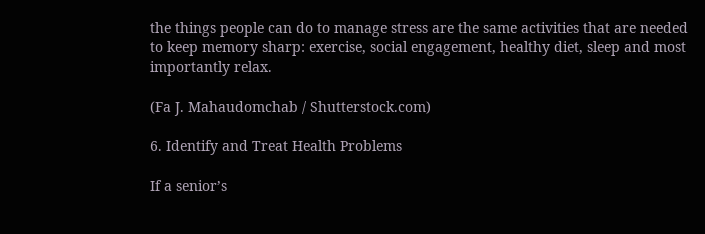the things people can do to manage stress are the same activities that are needed to keep memory sharp: exercise, social engagement, healthy diet, sleep and most importantly relax.

(Fa J. Mahaudomchab / Shutterstock.com)

6. Identify and Treat Health Problems

If a senior’s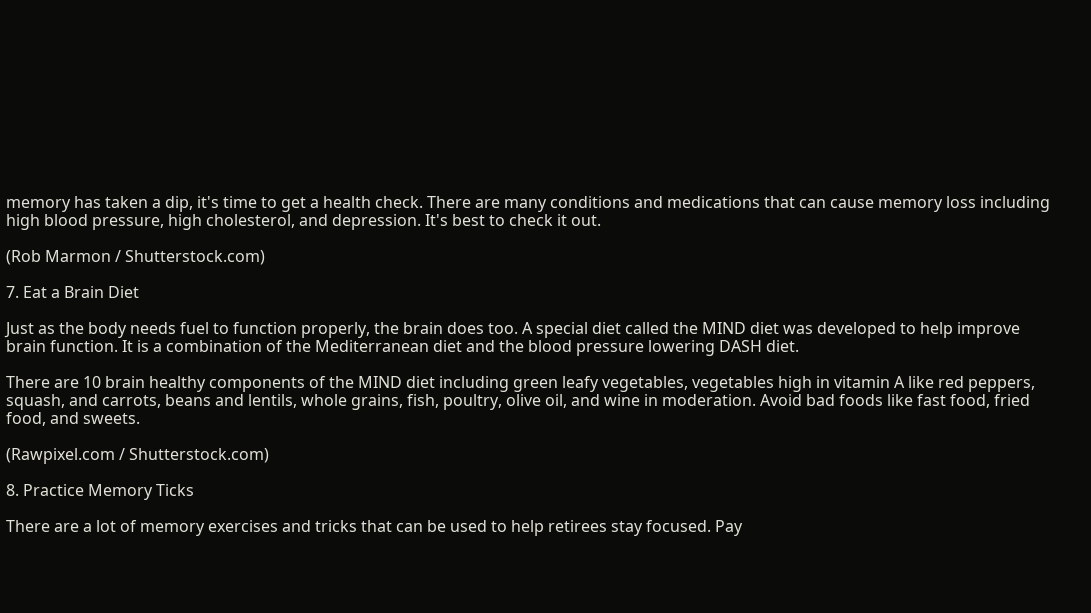memory has taken a dip, it's time to get a health check. There are many conditions and medications that can cause memory loss including high blood pressure, high cholesterol, and depression. It's best to check it out.

(Rob Marmon / Shutterstock.com)

7. Eat a Brain Diet

Just as the body needs fuel to function properly, the brain does too. A special diet called the MIND diet was developed to help improve brain function. It is a combination of the Mediterranean diet and the blood pressure lowering DASH diet.

There are 10 brain healthy components of the MIND diet including green leafy vegetables, vegetables high in vitamin A like red peppers, squash, and carrots, beans and lentils, whole grains, fish, poultry, olive oil, and wine in moderation. Avoid bad foods like fast food, fried food, and sweets.

(Rawpixel.com / Shutterstock.com)

8. Practice Memory Ticks

There are a lot of memory exercises and tricks that can be used to help retirees stay focused. Pay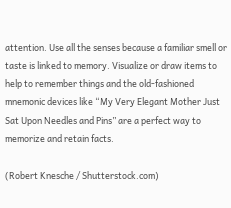attention. Use all the senses because a familiar smell or taste is linked to memory. Visualize or draw items to help to remember things and the old-fashioned mnemonic devices like “My Very Elegant Mother Just Sat Upon Needles and Pins” are a perfect way to memorize and retain facts.

(Robert Knesche / Shutterstock.com)